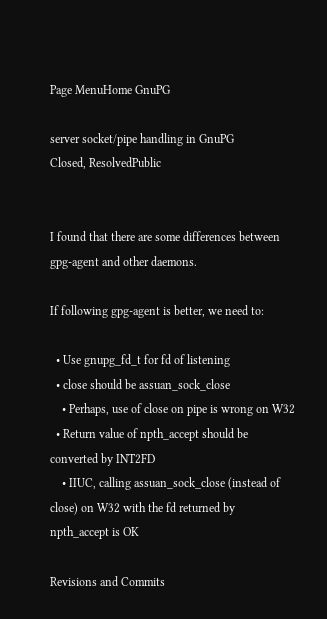Page MenuHome GnuPG

server socket/pipe handling in GnuPG
Closed, ResolvedPublic


I found that there are some differences between gpg-agent and other daemons.

If following gpg-agent is better, we need to:

  • Use gnupg_fd_t for fd of listening
  • close should be assuan_sock_close
    • Perhaps, use of close on pipe is wrong on W32
  • Return value of npth_accept should be converted by INT2FD
    • IIUC, calling assuan_sock_close (instead of close) on W32 with the fd returned by npth_accept is OK

Revisions and Commits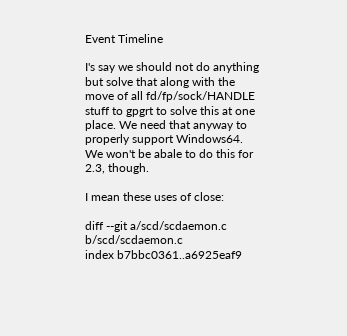Event Timeline

I's say we should not do anything but solve that along with the move of all fd/fp/sock/HANDLE stuff to gpgrt to solve this at one place. We need that anyway to properly support Windows64. We won't be abale to do this for 2.3, though.

I mean these uses of close:

diff --git a/scd/scdaemon.c b/scd/scdaemon.c
index b7bbc0361..a6925eaf9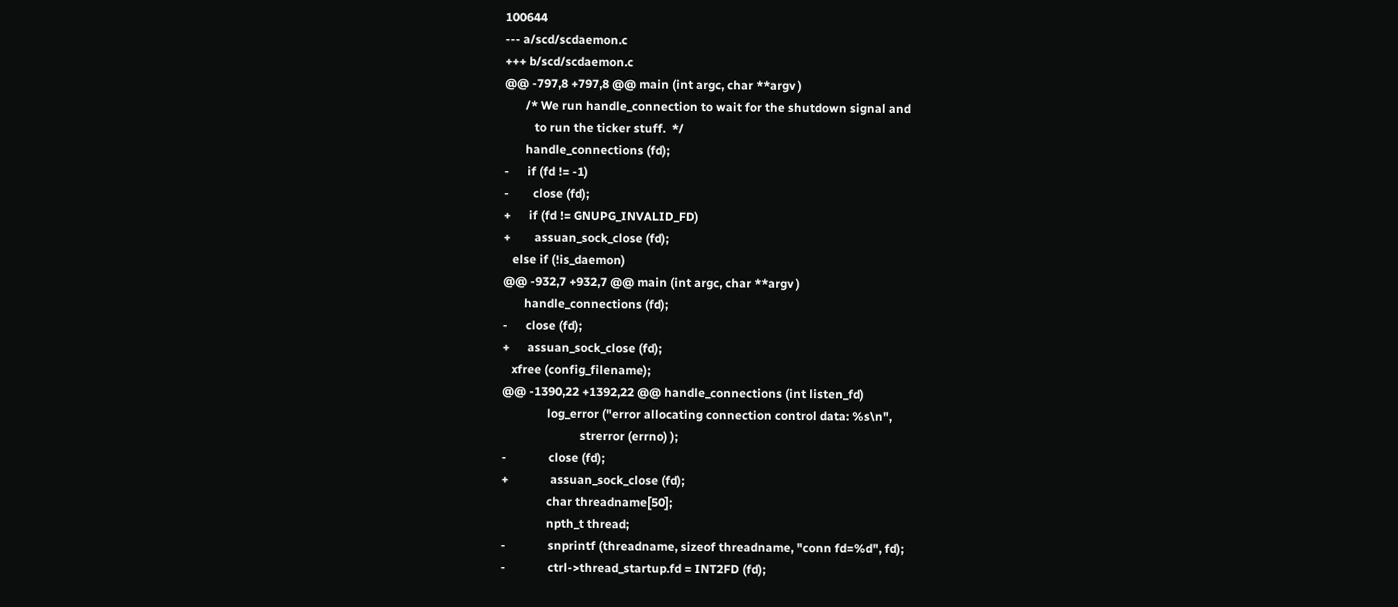100644
--- a/scd/scdaemon.c
+++ b/scd/scdaemon.c
@@ -797,8 +797,8 @@ main (int argc, char **argv )
       /* We run handle_connection to wait for the shutdown signal and
          to run the ticker stuff.  */
       handle_connections (fd);
-      if (fd != -1)
-        close (fd);
+      if (fd != GNUPG_INVALID_FD)
+        assuan_sock_close (fd);
   else if (!is_daemon)
@@ -932,7 +932,7 @@ main (int argc, char **argv )
       handle_connections (fd);
-      close (fd);
+      assuan_sock_close (fd);
   xfree (config_filename);
@@ -1390,22 +1392,22 @@ handle_connections (int listen_fd)
               log_error ("error allocating connection control data: %s\n",
                          strerror (errno) );
-              close (fd);
+              assuan_sock_close (fd);
               char threadname[50];
               npth_t thread;
-              snprintf (threadname, sizeof threadname, "conn fd=%d", fd);
-              ctrl->thread_startup.fd = INT2FD (fd);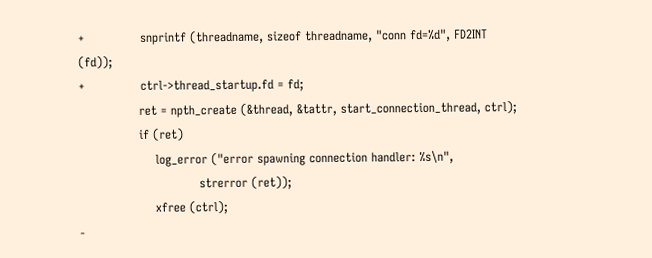+              snprintf (threadname, sizeof threadname, "conn fd=%d", FD2INT (fd));
+              ctrl->thread_startup.fd = fd;
               ret = npth_create (&thread, &tattr, start_connection_thread, ctrl);
               if (ret)
                   log_error ("error spawning connection handler: %s\n",
                              strerror (ret));
                   xfree (ctrl);
-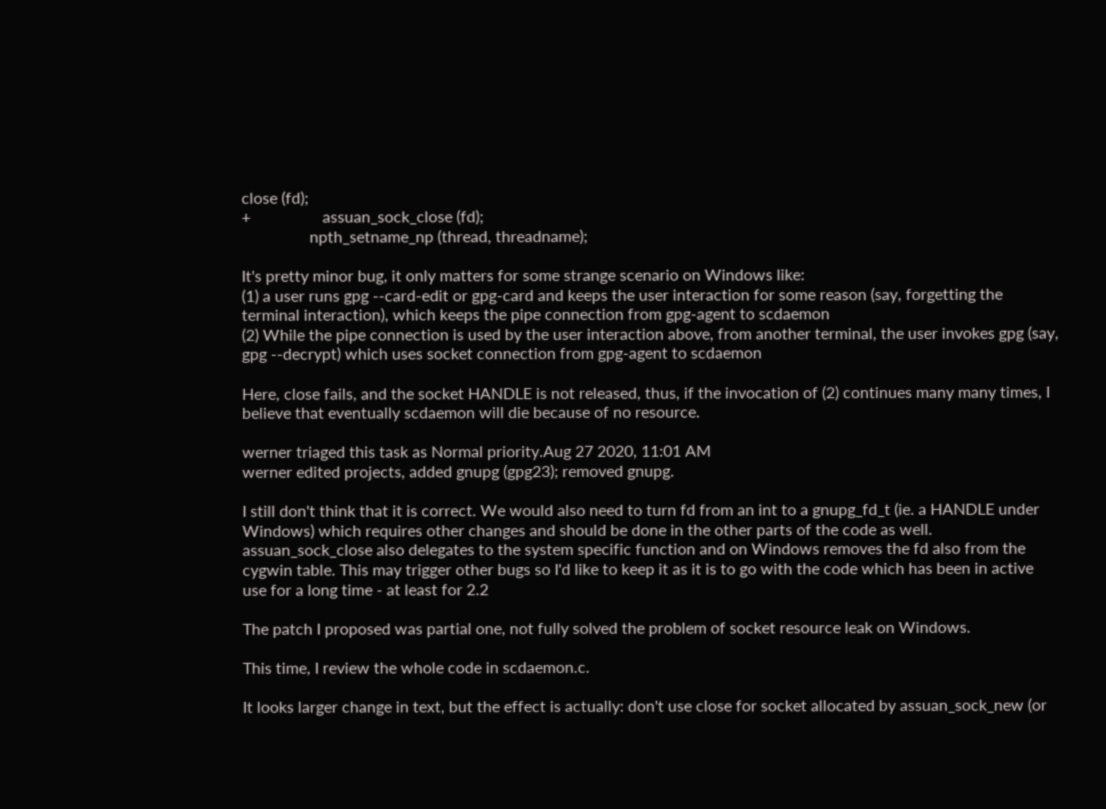close (fd);
+                  assuan_sock_close (fd);
                 npth_setname_np (thread, threadname);

It's pretty minor bug, it only matters for some strange scenario on Windows like:
(1) a user runs gpg --card-edit or gpg-card and keeps the user interaction for some reason (say, forgetting the terminal interaction), which keeps the pipe connection from gpg-agent to scdaemon
(2) While the pipe connection is used by the user interaction above, from another terminal, the user invokes gpg (say, gpg --decrypt) which uses socket connection from gpg-agent to scdaemon

Here, close fails, and the socket HANDLE is not released, thus, if the invocation of (2) continues many many times, I believe that eventually scdaemon will die because of no resource.

werner triaged this task as Normal priority.Aug 27 2020, 11:01 AM
werner edited projects, added gnupg (gpg23); removed gnupg.

I still don't think that it is correct. We would also need to turn fd from an int to a gnupg_fd_t (ie. a HANDLE under Windows) which requires other changes and should be done in the other parts of the code as well. assuan_sock_close also delegates to the system specific function and on Windows removes the fd also from the cygwin table. This may trigger other bugs so I'd like to keep it as it is to go with the code which has been in active use for a long time - at least for 2.2

The patch I proposed was partial one, not fully solved the problem of socket resource leak on Windows.

This time, I review the whole code in scdaemon.c.

It looks larger change in text, but the effect is actually: don't use close for socket allocated by assuan_sock_new (or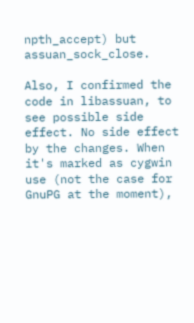npth_accept) but assuan_sock_close.

Also, I confirmed the code in libassuan, to see possible side effect. No side effect by the changes. When it's marked as cygwin use (not the case for GnuPG at the moment),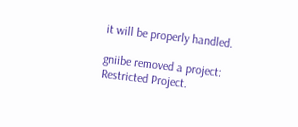it will be properly handled.

gniibe removed a project: Restricted Project.